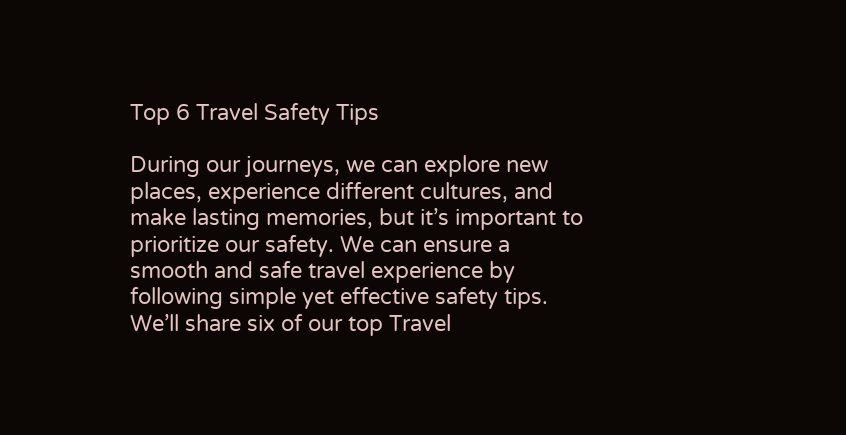Top 6 Travel Safety Tips

During our journeys, we can explore new places, experience different cultures, and make lasting memories, but it’s important to prioritize our safety. We can ensure a smooth and safe travel experience by following simple yet effective safety tips. We’ll share six of our top Travel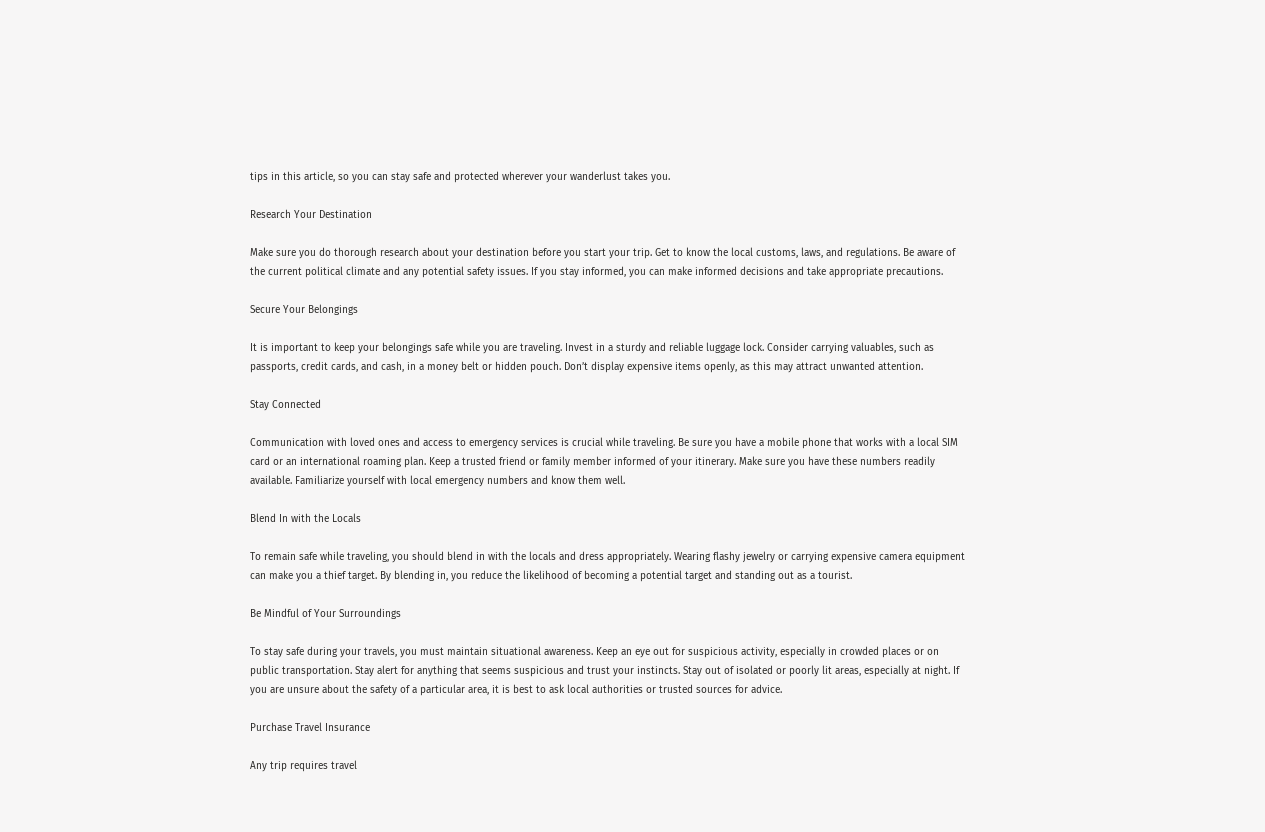tips in this article, so you can stay safe and protected wherever your wanderlust takes you.

Research Your Destination

Make sure you do thorough research about your destination before you start your trip. Get to know the local customs, laws, and regulations. Be aware of the current political climate and any potential safety issues. If you stay informed, you can make informed decisions and take appropriate precautions.

Secure Your Belongings

It is important to keep your belongings safe while you are traveling. Invest in a sturdy and reliable luggage lock. Consider carrying valuables, such as passports, credit cards, and cash, in a money belt or hidden pouch. Don’t display expensive items openly, as this may attract unwanted attention.

Stay Connected

Communication with loved ones and access to emergency services is crucial while traveling. Be sure you have a mobile phone that works with a local SIM card or an international roaming plan. Keep a trusted friend or family member informed of your itinerary. Make sure you have these numbers readily available. Familiarize yourself with local emergency numbers and know them well.

Blend In with the Locals

To remain safe while traveling, you should blend in with the locals and dress appropriately. Wearing flashy jewelry or carrying expensive camera equipment can make you a thief target. By blending in, you reduce the likelihood of becoming a potential target and standing out as a tourist.

Be Mindful of Your Surroundings

To stay safe during your travels, you must maintain situational awareness. Keep an eye out for suspicious activity, especially in crowded places or on public transportation. Stay alert for anything that seems suspicious and trust your instincts. Stay out of isolated or poorly lit areas, especially at night. If you are unsure about the safety of a particular area, it is best to ask local authorities or trusted sources for advice.

Purchase Travel Insurance

Any trip requires travel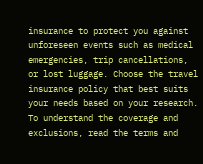insurance to protect you against unforeseen events such as medical emergencies, trip cancellations, or lost luggage. Choose the travel insurance policy that best suits your needs based on your research. To understand the coverage and exclusions, read the terms and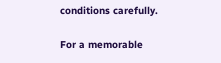conditions carefully.

For a memorable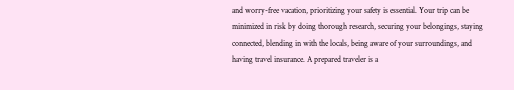and worry-free vacation, prioritizing your safety is essential. Your trip can be minimized in risk by doing thorough research, securing your belongings, staying connected, blending in with the locals, being aware of your surroundings, and having travel insurance. A prepared traveler is a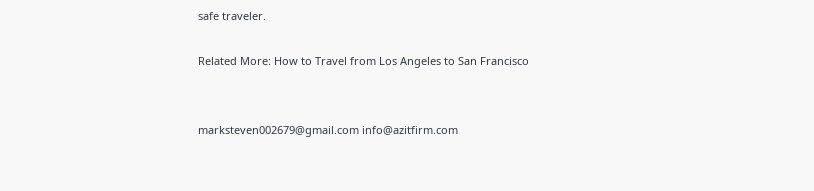safe traveler.

Related More: How to Travel from Los Angeles to San Francisco


marksteven002679@gmail.com info@azitfirm.com